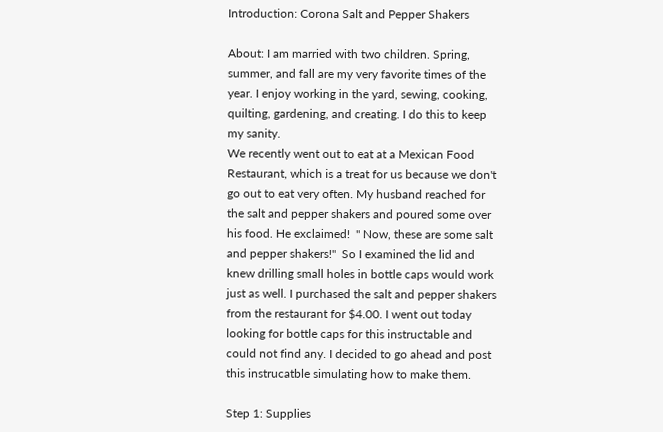Introduction: Corona Salt and Pepper Shakers

About: I am married with two children. Spring, summer, and fall are my very favorite times of the year. I enjoy working in the yard, sewing, cooking, quilting, gardening, and creating. I do this to keep my sanity.
We recently went out to eat at a Mexican Food Restaurant, which is a treat for us because we don't go out to eat very often. My husband reached for the salt and pepper shakers and poured some over his food. He exclaimed!  " Now, these are some salt and pepper shakers!"  So I examined the lid and knew drilling small holes in bottle caps would work just as well. I purchased the salt and pepper shakers from the restaurant for $4.00. I went out today looking for bottle caps for this instructable and could not find any. I decided to go ahead and post this instrucatble simulating how to make them.

Step 1: Supplies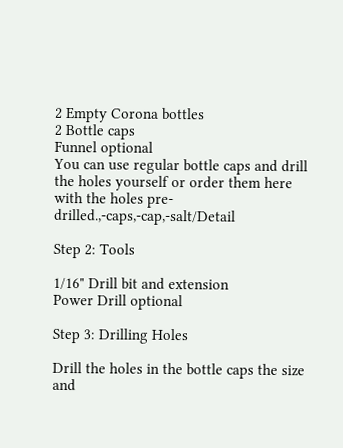2 Empty Corona bottles
2 Bottle caps
Funnel optional
You can use regular bottle caps and drill the holes yourself or order them here with the holes pre-drilled.,-caps,-cap,-salt/Detail

Step 2: Tools

1/16" Drill bit and extension
Power Drill optional

Step 3: Drilling Holes

Drill the holes in the bottle caps the size and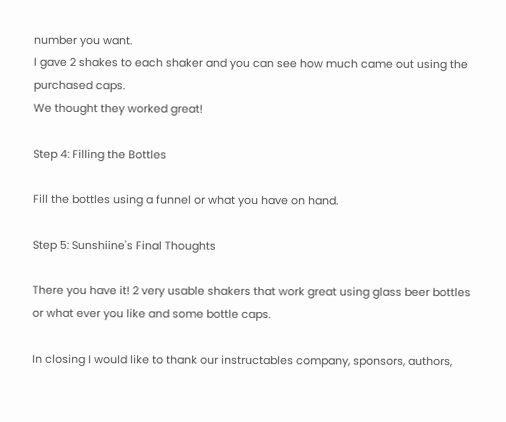number you want.
I gave 2 shakes to each shaker and you can see how much came out using the purchased caps.
We thought they worked great!

Step 4: Filling the Bottles

Fill the bottles using a funnel or what you have on hand.

Step 5: Sunshiine's Final Thoughts

There you have it! 2 very usable shakers that work great using glass beer bottles or what ever you like and some bottle caps.

In closing I would like to thank our instructables company, sponsors, authors,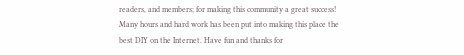readers, and members; for making this community a great success! Many hours and hard work has been put into making this place the best DIY on the Internet. Have fun and thanks for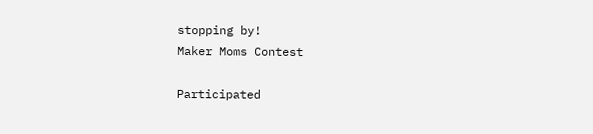stopping by!
Maker Moms Contest

Participated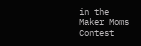in the
Maker Moms Contest